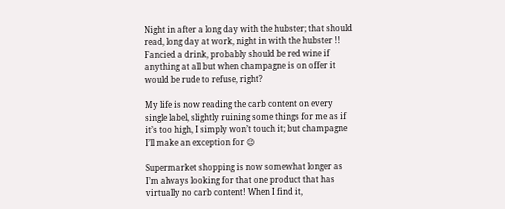Night in after a long day with the hubster; that should read, long day at work, night in with the hubster !! Fancied a drink, probably should be red wine if anything at all but when champagne is on offer it would be rude to refuse, right?

My life is now reading the carb content on every single label, slightly ruining some things for me as if it’s too high, I simply won’t touch it; but champagne I’ll make an exception for 😉

Supermarket shopping is now somewhat longer as I’m always looking for that one product that has virtually no carb content! When I find it,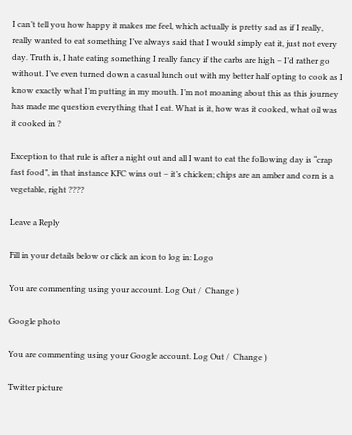I can’t tell you how happy it makes me feel, which actually is pretty sad as if I really, really wanted to eat something I’ve always said that I would simply eat it, just not every day. Truth is, I hate eating something I really fancy if the carbs are high – I’d rather go without. I’ve even turned down a casual lunch out with my better half opting to cook as I know exactly what I’m putting in my mouth. I’m not moaning about this as this journey has made me question everything that I eat. What is it, how was it cooked, what oil was it cooked in ?

Exception to that rule is after a night out and all I want to eat the following day is “crap fast food”, in that instance KFC wins out – it’s chicken; chips are an amber and corn is a vegetable, right ????

Leave a Reply

Fill in your details below or click an icon to log in: Logo

You are commenting using your account. Log Out /  Change )

Google photo

You are commenting using your Google account. Log Out /  Change )

Twitter picture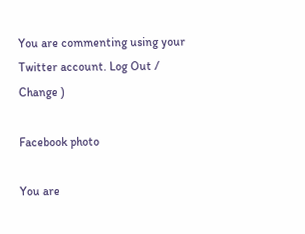You are commenting using your Twitter account. Log Out /  Change )

Facebook photo

You are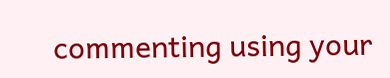commenting using your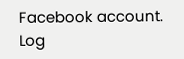Facebook account. Log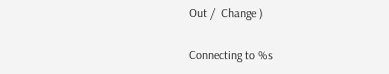Out /  Change )

Connecting to %s